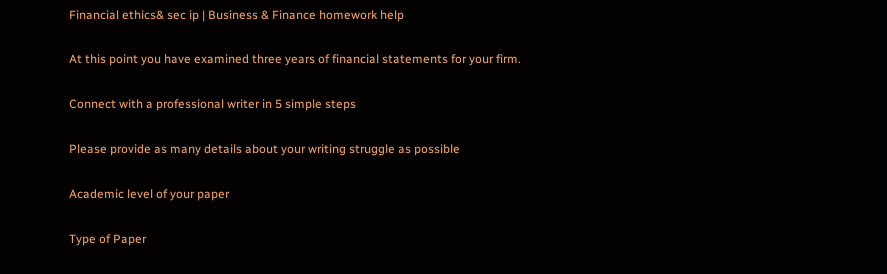Financial ethics& sec ip | Business & Finance homework help

At this point you have examined three years of financial statements for your firm.

Connect with a professional writer in 5 simple steps

Please provide as many details about your writing struggle as possible

Academic level of your paper

Type of Paper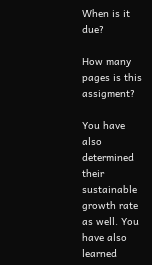When is it due?

How many pages is this assigment?

You have also determined their sustainable growth rate as well. You have also learned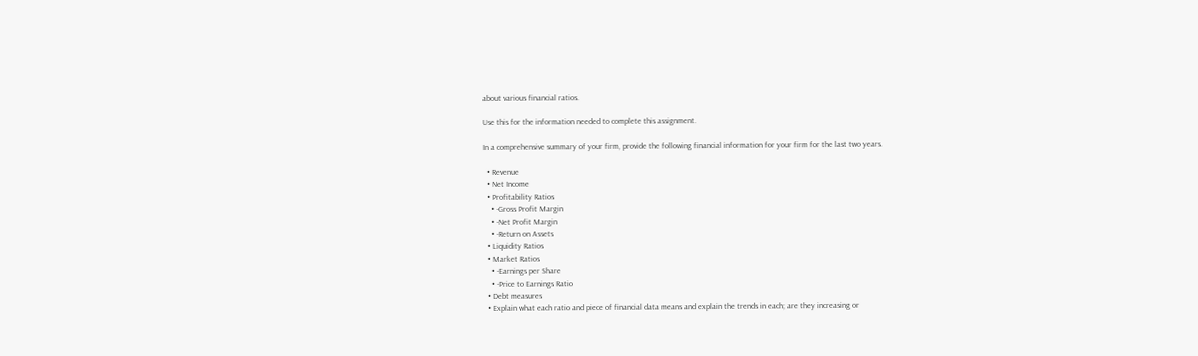about various financial ratios.

Use this for the information needed to complete this assignment.

In a comprehensive summary of your firm, provide the following financial information for your firm for the last two years.

  • Revenue
  • Net Income
  • Profitability Ratios
    • -Gross Profit Margin
    • -Net Profit Margin
    • -Return on Assets
  • Liquidity Ratios
  • Market Ratios
    • -Earnings per Share
    • -Price to Earnings Ratio
  • Debt measures
  • Explain what each ratio and piece of financial data means and explain the trends in each; are they increasing or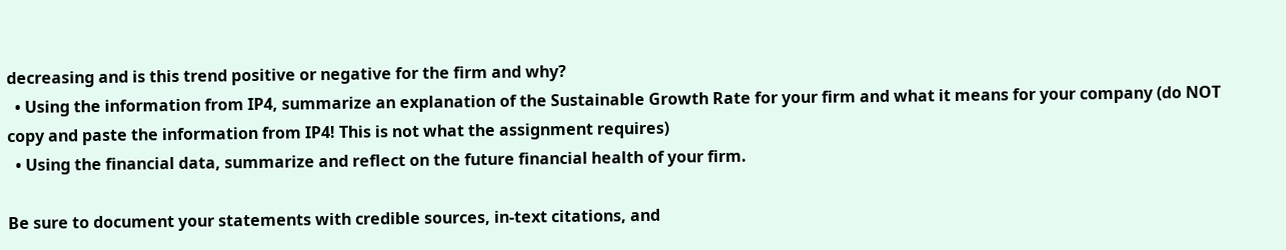decreasing and is this trend positive or negative for the firm and why?
  • Using the information from IP4, summarize an explanation of the Sustainable Growth Rate for your firm and what it means for your company (do NOT copy and paste the information from IP4! This is not what the assignment requires)
  • Using the financial data, summarize and reflect on the future financial health of your firm.

Be sure to document your statements with credible sources, in-text citations, and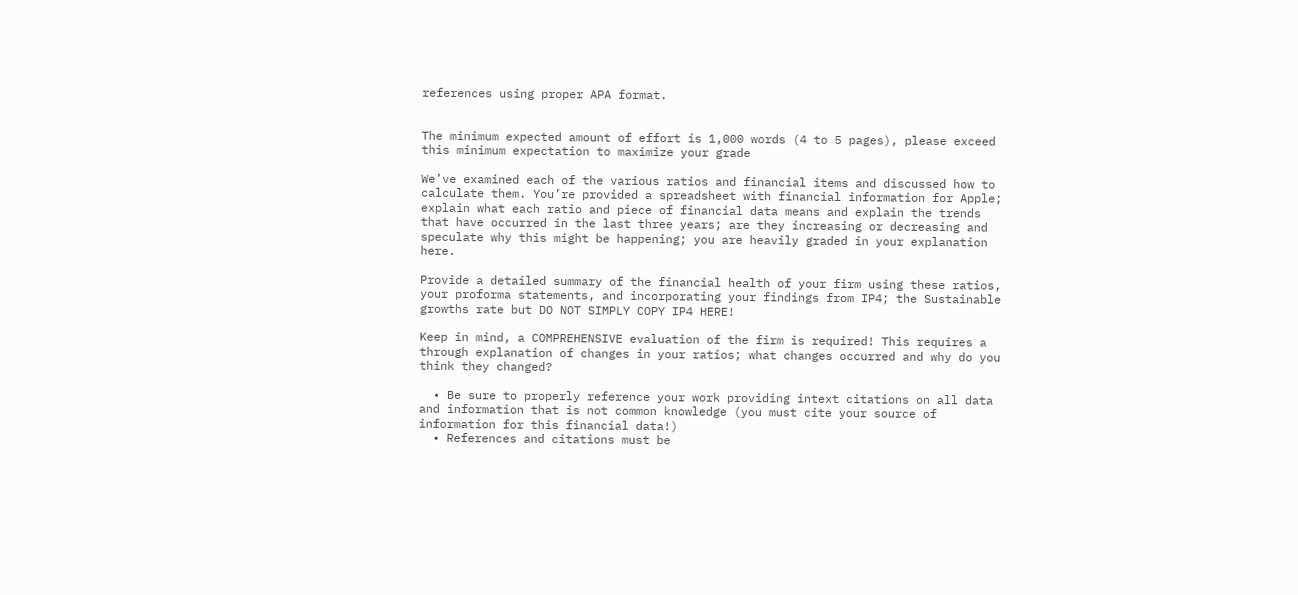references using proper APA format.


The minimum expected amount of effort is 1,000 words (4 to 5 pages), please exceed this minimum expectation to maximize your grade

We’ve examined each of the various ratios and financial items and discussed how to calculate them. You’re provided a spreadsheet with financial information for Apple; explain what each ratio and piece of financial data means and explain the trends that have occurred in the last three years; are they increasing or decreasing and speculate why this might be happening; you are heavily graded in your explanation here.

Provide a detailed summary of the financial health of your firm using these ratios, your proforma statements, and incorporating your findings from IP4; the Sustainable growths rate but DO NOT SIMPLY COPY IP4 HERE!

Keep in mind, a COMPREHENSIVE evaluation of the firm is required! This requires a through explanation of changes in your ratios; what changes occurred and why do you think they changed?

  • Be sure to properly reference your work providing intext citations on all data and information that is not common knowledge (you must cite your source of information for this financial data!)
  • References and citations must be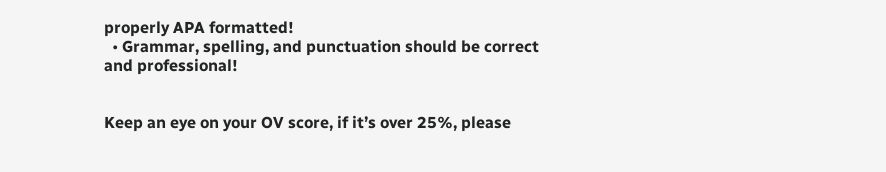properly APA formatted!
  • Grammar, spelling, and punctuation should be correct and professional!


Keep an eye on your OV score, if it’s over 25%, please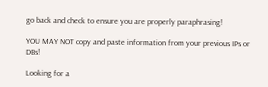go back and check to ensure you are properly paraphrasing!

YOU MAY NOT copy and paste information from your previous IPs or DBs!

Looking for a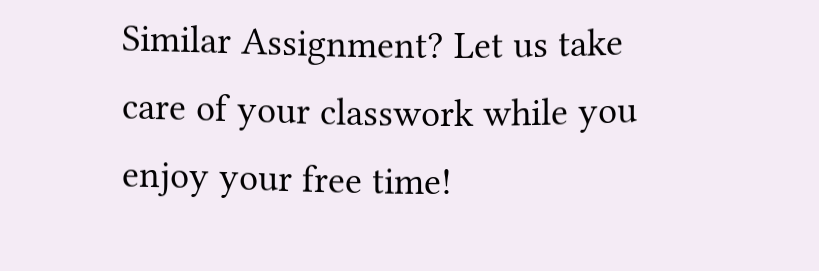Similar Assignment? Let us take care of your classwork while you enjoy your free time!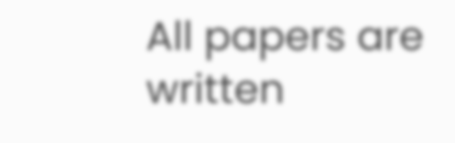All papers are written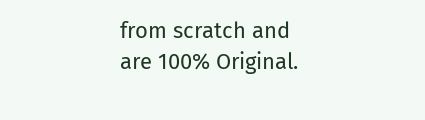from scratch and are 100% Original.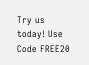Try us today! Use Code FREE20